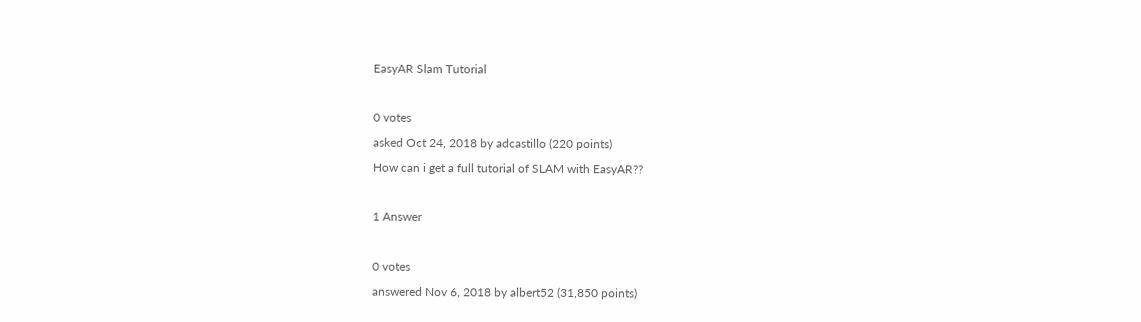EasyAR Slam Tutorial

0 votes
asked Oct 24, 2018 by adcastillo (220 points)
How can i get a full tutorial of SLAM with EasyAR??

1 Answer

0 votes
answered Nov 6, 2018 by albert52 (31,850 points)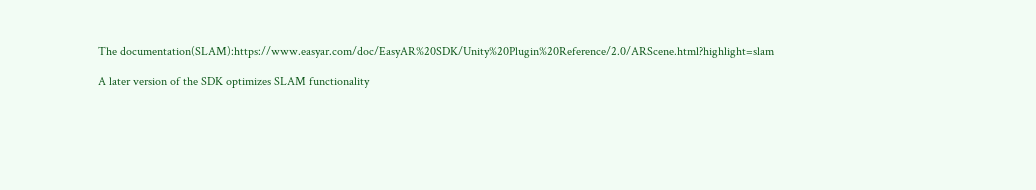The documentation(SLAM):https://www.easyar.com/doc/EasyAR%20SDK/Unity%20Plugin%20Reference/2.0/ARScene.html?highlight=slam

A later version of the SDK optimizes SLAM functionality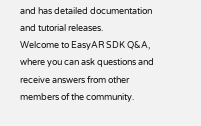and has detailed documentation and tutorial releases.
Welcome to EasyAR SDK Q&A, where you can ask questions and receive answers from other members of the community.